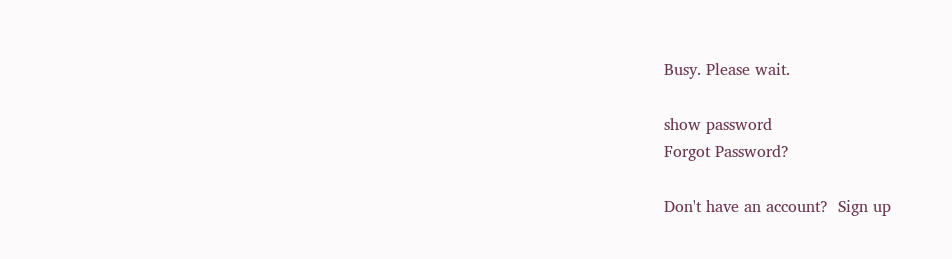Busy. Please wait.

show password
Forgot Password?

Don't have an account?  Sign up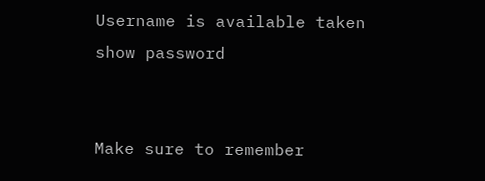Username is available taken
show password


Make sure to remember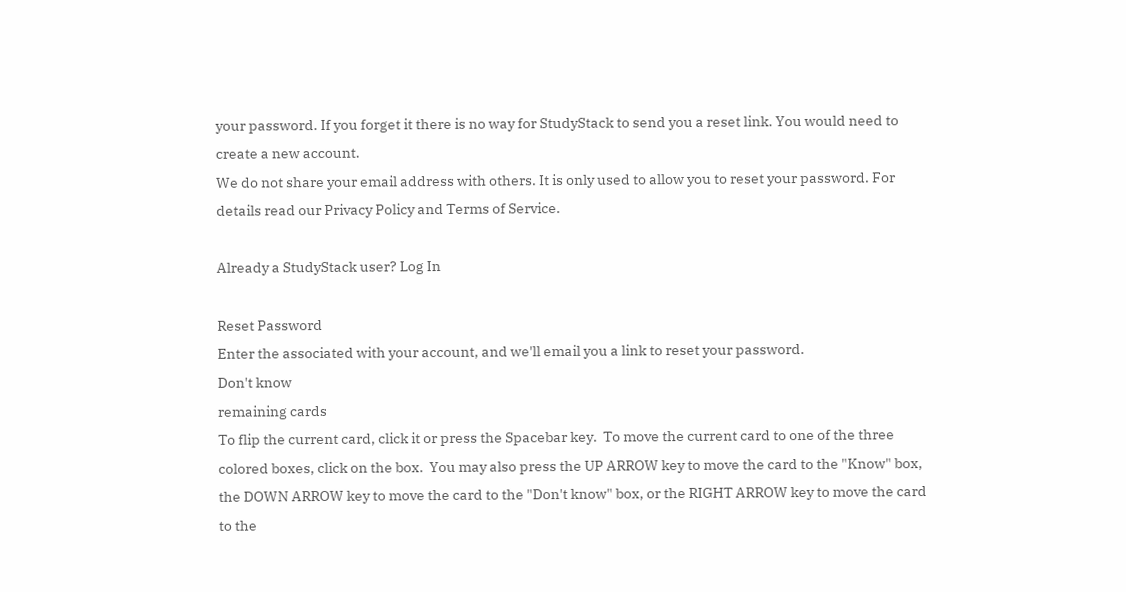your password. If you forget it there is no way for StudyStack to send you a reset link. You would need to create a new account.
We do not share your email address with others. It is only used to allow you to reset your password. For details read our Privacy Policy and Terms of Service.

Already a StudyStack user? Log In

Reset Password
Enter the associated with your account, and we'll email you a link to reset your password.
Don't know
remaining cards
To flip the current card, click it or press the Spacebar key.  To move the current card to one of the three colored boxes, click on the box.  You may also press the UP ARROW key to move the card to the "Know" box, the DOWN ARROW key to move the card to the "Don't know" box, or the RIGHT ARROW key to move the card to the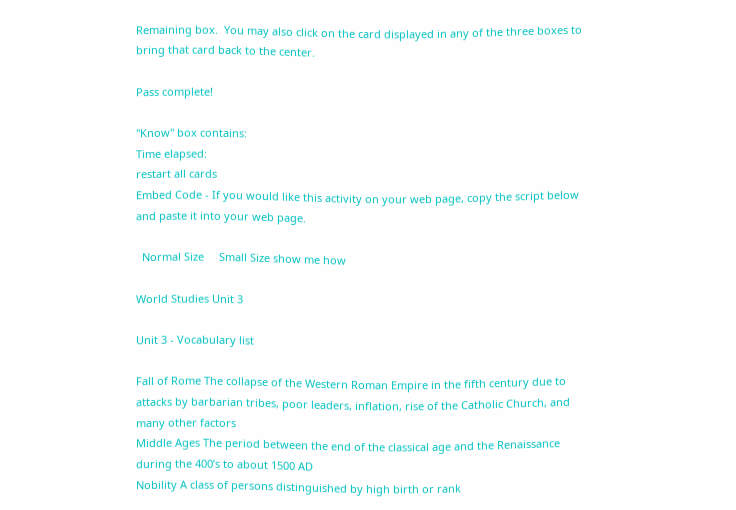Remaining box.  You may also click on the card displayed in any of the three boxes to bring that card back to the center.

Pass complete!

"Know" box contains:
Time elapsed:
restart all cards
Embed Code - If you would like this activity on your web page, copy the script below and paste it into your web page.

  Normal Size     Small Size show me how

World Studies Unit 3

Unit 3 - Vocabulary list

Fall of Rome The collapse of the Western Roman Empire in the fifth century due to attacks by barbarian tribes, poor leaders, inflation, rise of the Catholic Church, and many other factors
Middle Ages The period between the end of the classical age and the Renaissance during the 400’s to about 1500 AD
Nobility A class of persons distinguished by high birth or rank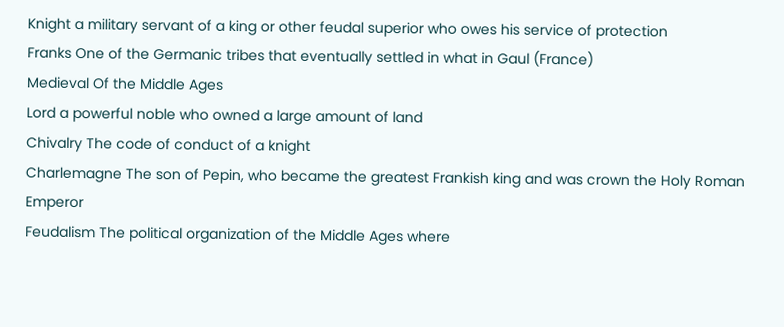Knight a military servant of a king or other feudal superior who owes his service of protection
Franks One of the Germanic tribes that eventually settled in what in Gaul (France)
Medieval Of the Middle Ages
Lord a powerful noble who owned a large amount of land
Chivalry The code of conduct of a knight
Charlemagne The son of Pepin, who became the greatest Frankish king and was crown the Holy Roman Emperor
Feudalism The political organization of the Middle Ages where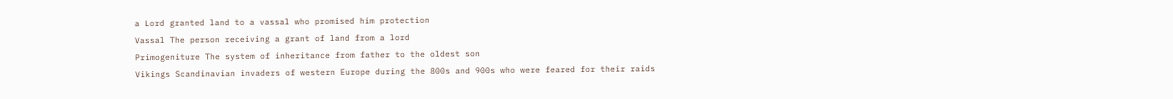a Lord granted land to a vassal who promised him protection
Vassal The person receiving a grant of land from a lord
Primogeniture The system of inheritance from father to the oldest son
Vikings Scandinavian invaders of western Europe during the 800s and 900s who were feared for their raids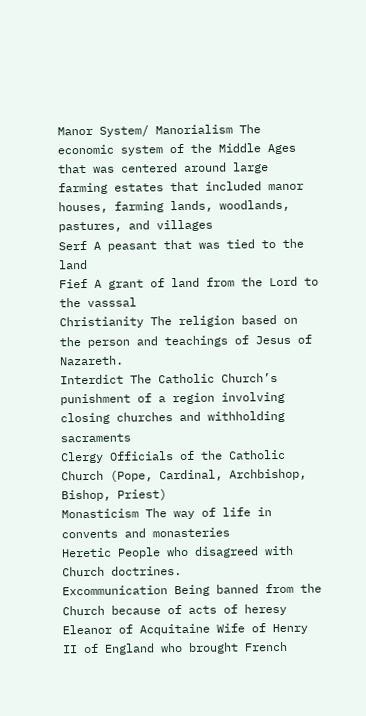Manor System/ Manorialism The economic system of the Middle Ages that was centered around large farming estates that included manor houses, farming lands, woodlands, pastures, and villages
Serf A peasant that was tied to the land
Fief A grant of land from the Lord to the vasssal
Christianity The religion based on the person and teachings of Jesus of Nazareth.
Interdict The Catholic Church’s punishment of a region involving closing churches and withholding sacraments
Clergy Officials of the Catholic Church (Pope, Cardinal, Archbishop, Bishop, Priest)
Monasticism The way of life in convents and monasteries
Heretic People who disagreed with Church doctrines.
Excommunication Being banned from the Church because of acts of heresy
Eleanor of Acquitaine Wife of Henry II of England who brought French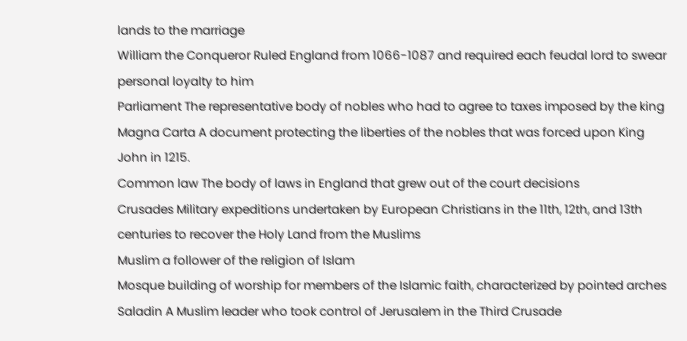lands to the marriage
William the Conqueror Ruled England from 1066-1087 and required each feudal lord to swear personal loyalty to him
Parliament The representative body of nobles who had to agree to taxes imposed by the king
Magna Carta A document protecting the liberties of the nobles that was forced upon King John in 1215.
Common law The body of laws in England that grew out of the court decisions
Crusades Military expeditions undertaken by European Christians in the 11th, 12th, and 13th centuries to recover the Holy Land from the Muslims
Muslim a follower of the religion of Islam
Mosque building of worship for members of the Islamic faith, characterized by pointed arches
Saladin A Muslim leader who took control of Jerusalem in the Third Crusade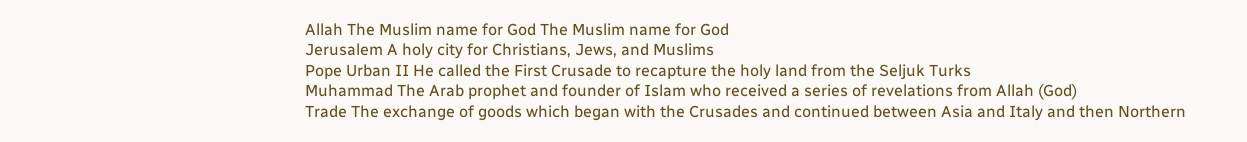Allah The Muslim name for God The Muslim name for God
Jerusalem A holy city for Christians, Jews, and Muslims
Pope Urban II He called the First Crusade to recapture the holy land from the Seljuk Turks
Muhammad The Arab prophet and founder of Islam who received a series of revelations from Allah (God)
Trade The exchange of goods which began with the Crusades and continued between Asia and Italy and then Northern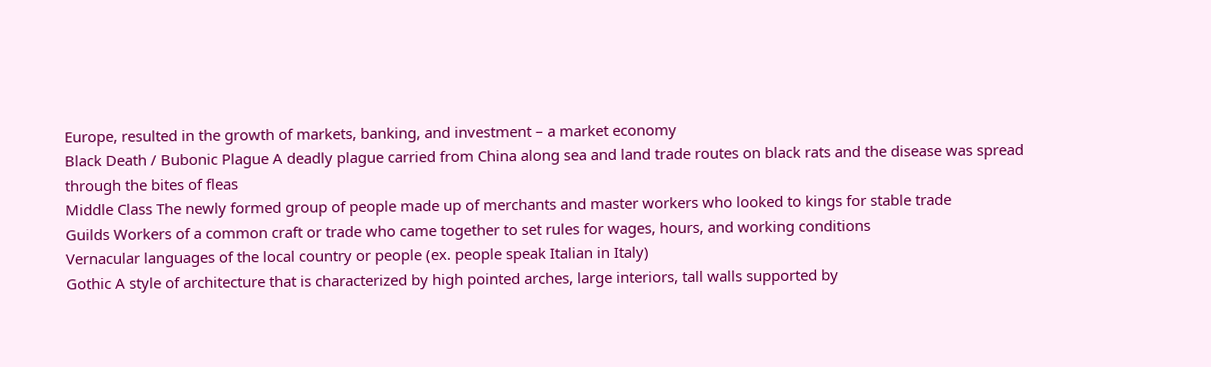Europe, resulted in the growth of markets, banking, and investment – a market economy
Black Death / Bubonic Plague A deadly plague carried from China along sea and land trade routes on black rats and the disease was spread through the bites of fleas
Middle Class The newly formed group of people made up of merchants and master workers who looked to kings for stable trade
Guilds Workers of a common craft or trade who came together to set rules for wages, hours, and working conditions
Vernacular languages of the local country or people (ex. people speak Italian in Italy)
Gothic A style of architecture that is characterized by high pointed arches, large interiors, tall walls supported by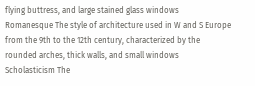flying buttress, and large stained glass windows
Romanesque The style of architecture used in W and S Europe from the 9th to the 12th century, characterized by the rounded arches, thick walls, and small windows
Scholasticism The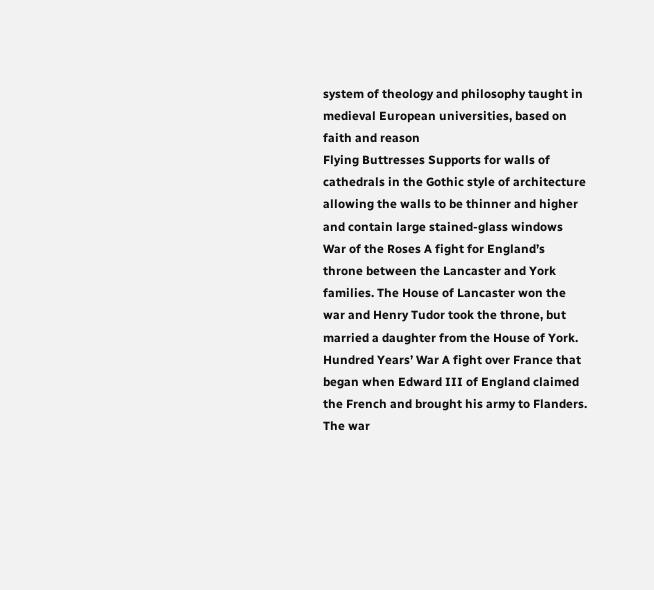system of theology and philosophy taught in medieval European universities, based on faith and reason
Flying Buttresses Supports for walls of cathedrals in the Gothic style of architecture allowing the walls to be thinner and higher and contain large stained-glass windows
War of the Roses A fight for England’s throne between the Lancaster and York families. The House of Lancaster won the war and Henry Tudor took the throne, but married a daughter from the House of York.
Hundred Years’ War A fight over France that began when Edward III of England claimed the French and brought his army to Flanders. The war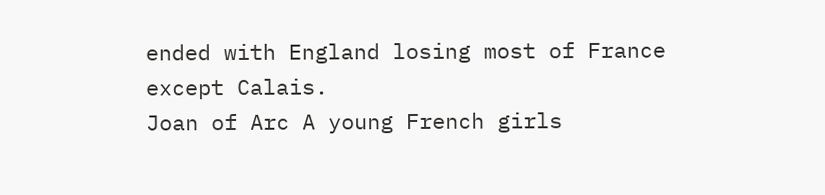ended with England losing most of France except Calais.
Joan of Arc A young French girls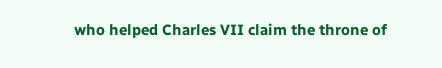who helped Charles VII claim the throne of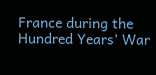France during the Hundred Years’ War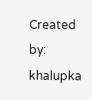Created by: khalupka